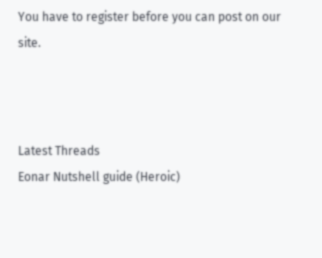You have to register before you can post on our site.



Latest Threads
Eonar Nutshell guide (Heroic)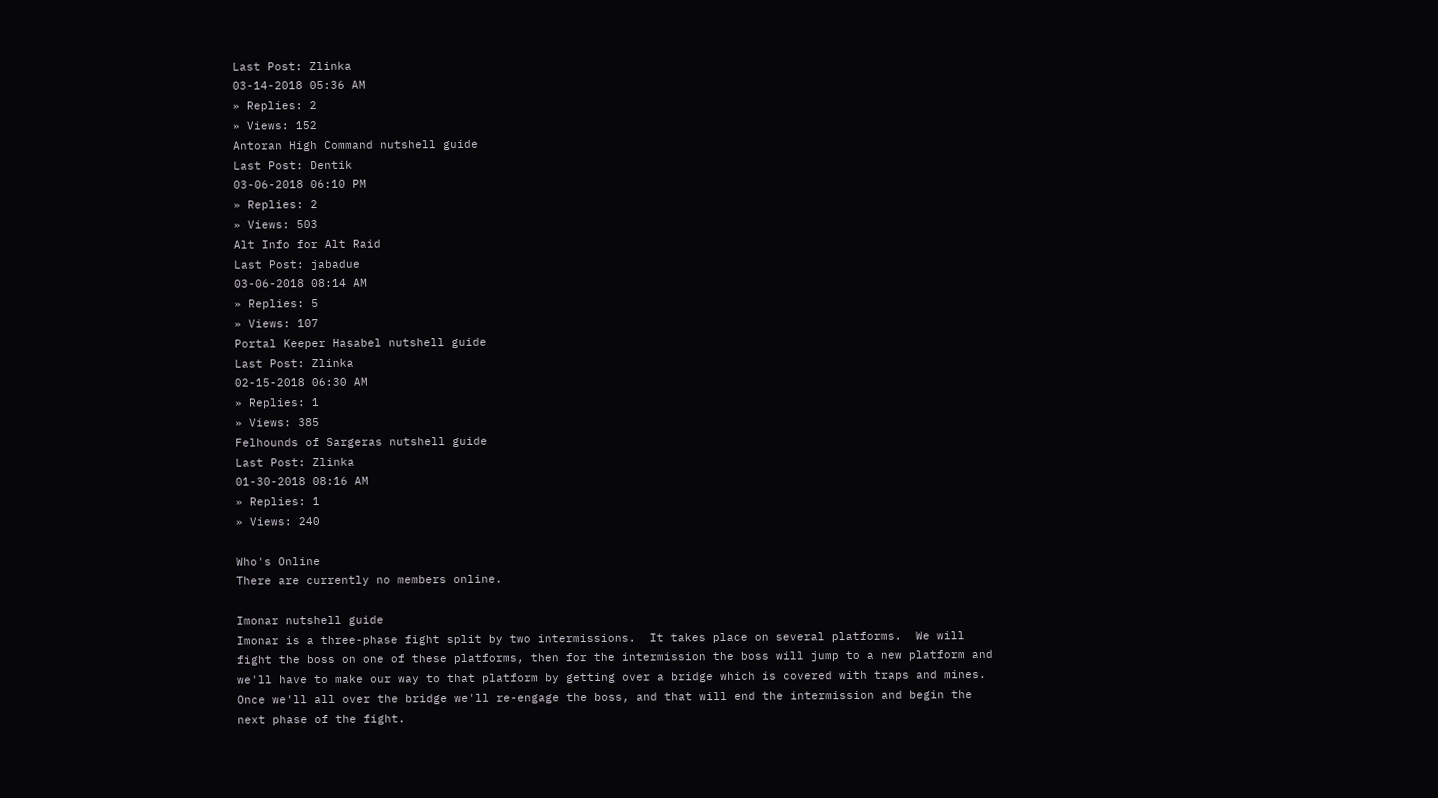Last Post: Zlinka
03-14-2018 05:36 AM
» Replies: 2
» Views: 152
Antoran High Command nutshell guide
Last Post: Dentik
03-06-2018 06:10 PM
» Replies: 2
» Views: 503
Alt Info for Alt Raid
Last Post: jabadue
03-06-2018 08:14 AM
» Replies: 5
» Views: 107
Portal Keeper Hasabel nutshell guide
Last Post: Zlinka
02-15-2018 06:30 AM
» Replies: 1
» Views: 385
Felhounds of Sargeras nutshell guide
Last Post: Zlinka
01-30-2018 08:16 AM
» Replies: 1
» Views: 240

Who's Online
There are currently no members online.

Imonar nutshell guide
Imonar is a three-phase fight split by two intermissions.  It takes place on several platforms.  We will fight the boss on one of these platforms, then for the intermission the boss will jump to a new platform and we'll have to make our way to that platform by getting over a bridge which is covered with traps and mines.  Once we'll all over the bridge we'll re-engage the boss, and that will end the intermission and begin the next phase of the fight.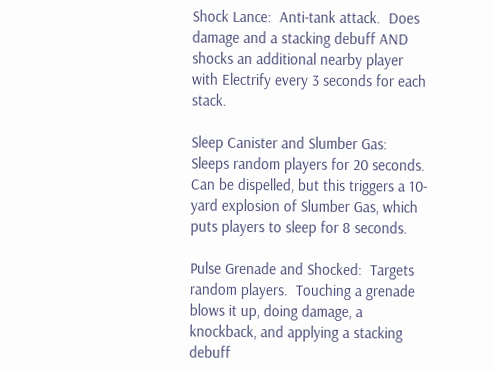Shock Lance:  Anti-tank attack.  Does damage and a stacking debuff AND shocks an additional nearby player with Electrify every 3 seconds for each stack.

Sleep Canister and Slumber Gas:  Sleeps random players for 20 seconds.  Can be dispelled, but this triggers a 10-yard explosion of Slumber Gas, which puts players to sleep for 8 seconds.

Pulse Grenade and Shocked:  Targets random players.  Touching a grenade blows it up, doing damage, a knockback, and applying a stacking debuff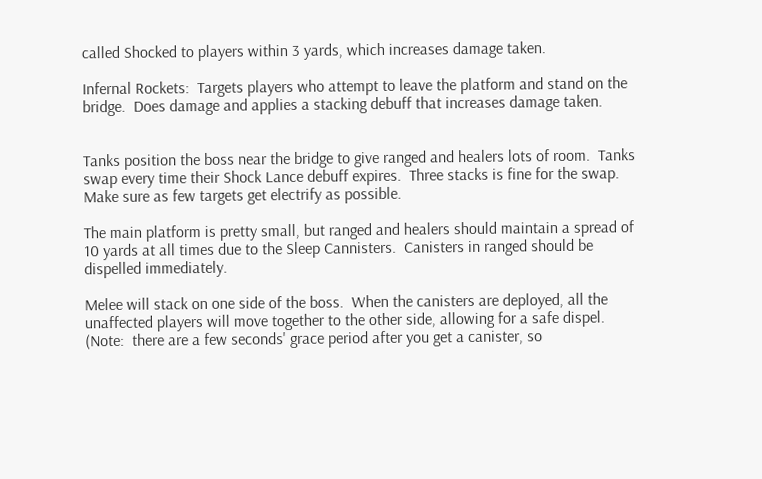called Shocked to players within 3 yards, which increases damage taken.

Infernal Rockets:  Targets players who attempt to leave the platform and stand on the bridge.  Does damage and applies a stacking debuff that increases damage taken.


Tanks position the boss near the bridge to give ranged and healers lots of room.  Tanks swap every time their Shock Lance debuff expires.  Three stacks is fine for the swap.  Make sure as few targets get electrify as possible.

The main platform is pretty small, but ranged and healers should maintain a spread of 10 yards at all times due to the Sleep Cannisters.  Canisters in ranged should be dispelled immediately.

Melee will stack on one side of the boss.  When the canisters are deployed, all the unaffected players will move together to the other side, allowing for a safe dispel.  (Note:  there are a few seconds' grace period after you get a canister, so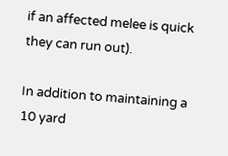if an affected melee is quick they can run out).

In addition to maintaining a 10 yard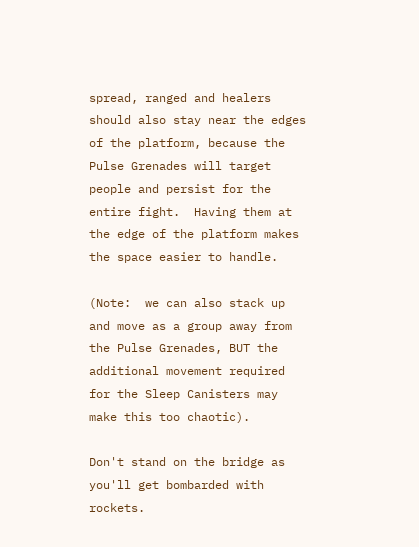spread, ranged and healers should also stay near the edges of the platform, because the Pulse Grenades will target people and persist for the entire fight.  Having them at the edge of the platform makes the space easier to handle.

(Note:  we can also stack up and move as a group away from the Pulse Grenades, BUT the additional movement required for the Sleep Canisters may make this too chaotic).

Don't stand on the bridge as you'll get bombarded with rockets.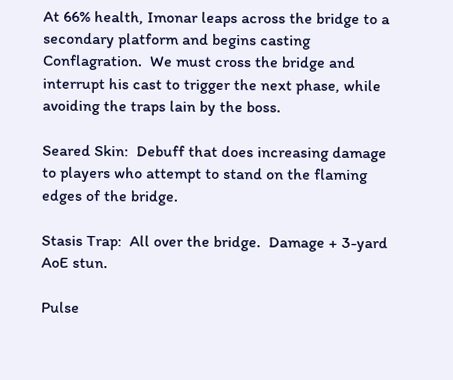At 66% health, Imonar leaps across the bridge to a secondary platform and begins casting Conflagration.  We must cross the bridge and interrupt his cast to trigger the next phase, while avoiding the traps lain by the boss.

Seared Skin:  Debuff that does increasing damage to players who attempt to stand on the flaming edges of the bridge.

Stasis Trap:  All over the bridge.  Damage + 3-yard AoE stun.

Pulse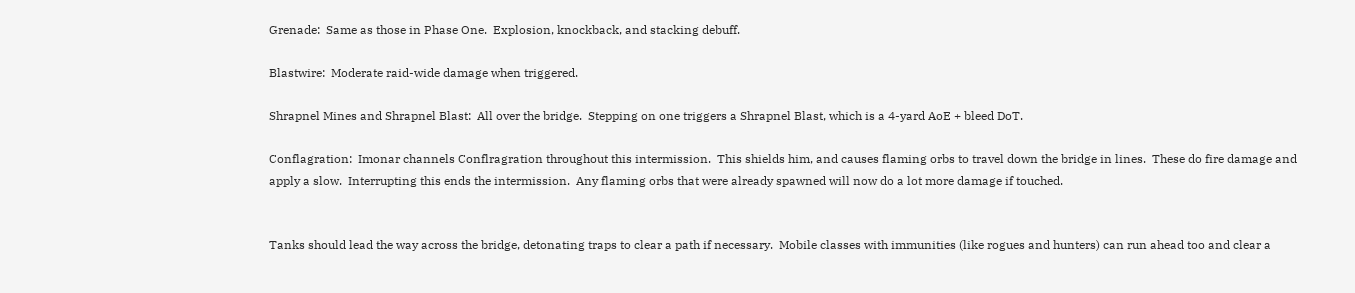Grenade:  Same as those in Phase One.  Explosion, knockback, and stacking debuff.

Blastwire:  Moderate raid-wide damage when triggered.

Shrapnel Mines and Shrapnel Blast:  All over the bridge.  Stepping on one triggers a Shrapnel Blast, which is a 4-yard AoE + bleed DoT.

Conflagration:  Imonar channels Conflragration throughout this intermission.  This shields him, and causes flaming orbs to travel down the bridge in lines.  These do fire damage and apply a slow.  Interrupting this ends the intermission.  Any flaming orbs that were already spawned will now do a lot more damage if touched.


Tanks should lead the way across the bridge, detonating traps to clear a path if necessary.  Mobile classes with immunities (like rogues and hunters) can run ahead too and clear a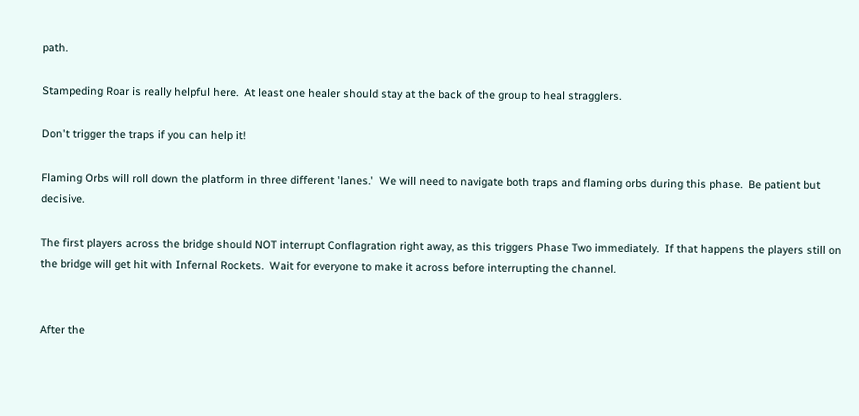path.

Stampeding Roar is really helpful here.  At least one healer should stay at the back of the group to heal stragglers.

Don't trigger the traps if you can help it!

Flaming Orbs will roll down the platform in three different 'lanes.'  We will need to navigate both traps and flaming orbs during this phase.  Be patient but decisive.

The first players across the bridge should NOT interrupt Conflagration right away, as this triggers Phase Two immediately.  If that happens the players still on the bridge will get hit with Infernal Rockets.  Wait for everyone to make it across before interrupting the channel.


After the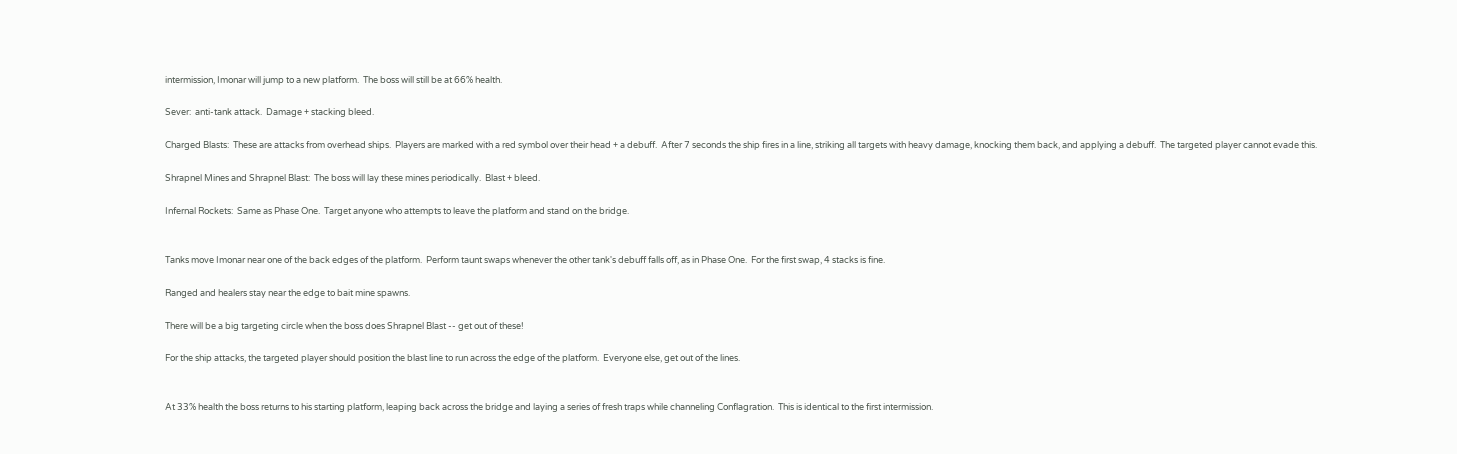intermission, Imonar will jump to a new platform.  The boss will still be at 66% health.

Sever:  anti-tank attack.  Damage + stacking bleed.

Charged Blasts:  These are attacks from overhead ships.  Players are marked with a red symbol over their head + a debuff.  After 7 seconds the ship fires in a line, striking all targets with heavy damage, knocking them back, and applying a debuff.  The targeted player cannot evade this.

Shrapnel Mines and Shrapnel Blast:  The boss will lay these mines periodically.  Blast + bleed.

Infernal Rockets:  Same as Phase One.  Target anyone who attempts to leave the platform and stand on the bridge.


Tanks move Imonar near one of the back edges of the platform.  Perform taunt swaps whenever the other tank's debuff falls off, as in Phase One.  For the first swap, 4 stacks is fine.

Ranged and healers stay near the edge to bait mine spawns.

There will be a big targeting circle when the boss does Shrapnel Blast -- get out of these!

For the ship attacks, the targeted player should position the blast line to run across the edge of the platform.  Everyone else, get out of the lines.


At 33% health the boss returns to his starting platform, leaping back across the bridge and laying a series of fresh traps while channeling Conflagration.  This is identical to the first intermission.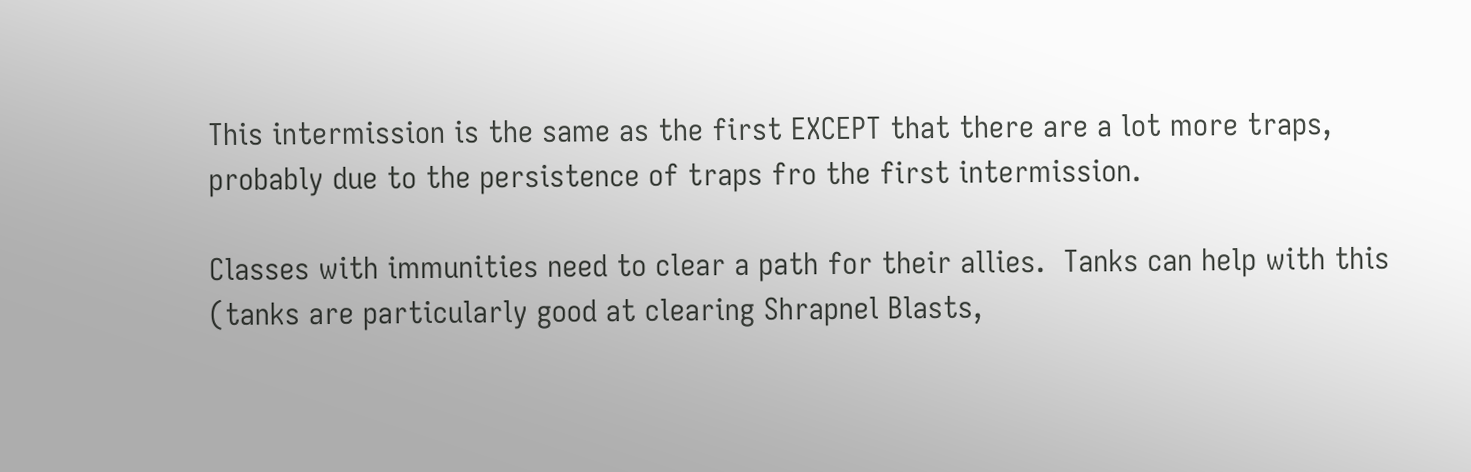This intermission is the same as the first EXCEPT that there are a lot more traps, probably due to the persistence of traps fro the first intermission.

Classes with immunities need to clear a path for their allies.  Tanks can help with this (tanks are particularly good at clearing Shrapnel Blasts,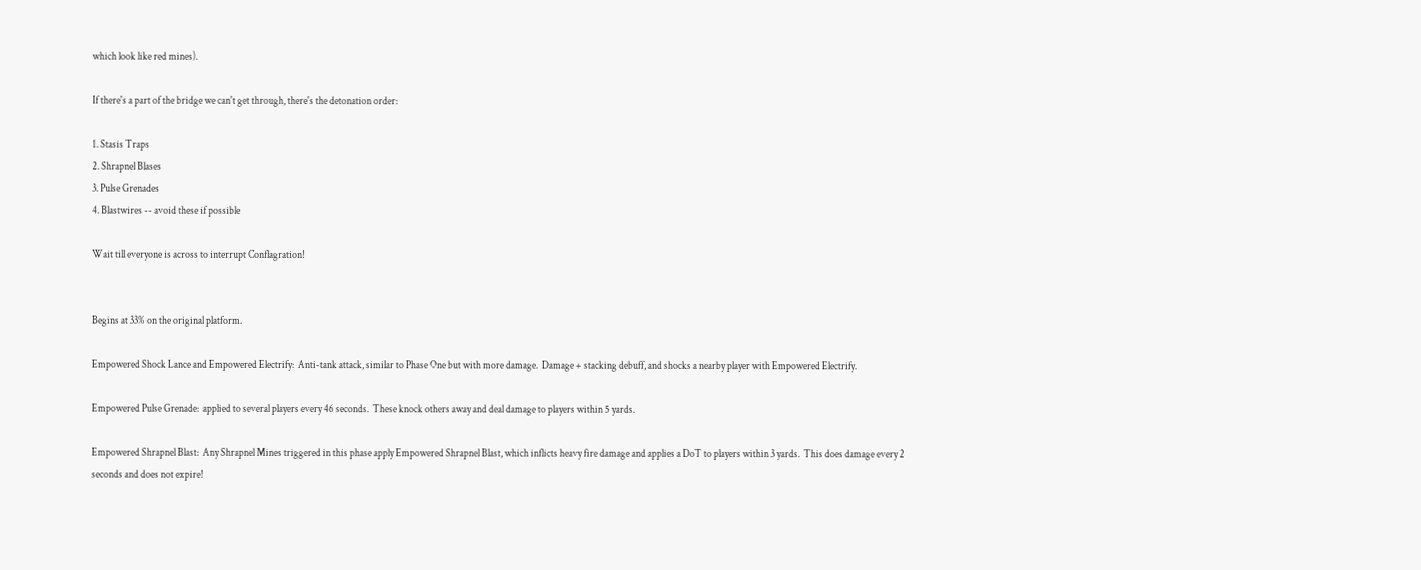which look like red mines).

If there's a part of the bridge we can't get through, there's the detonation order:

1. Stasis Traps
2. Shrapnel Blases
3. Pulse Grenades
4. Blastwires -- avoid these if possible

Wait till everyone is across to interrupt Conflagration!


Begins at 33% on the original platform.

Empowered Shock Lance and Empowered Electrify:  Anti-tank attack, similar to Phase One but with more damage.  Damage + stacking debuff, and shocks a nearby player with Empowered Electrify.

Empowered Pulse Grenade:  applied to several players every 46 seconds.  These knock others away and deal damage to players within 5 yards.

Empowered Shrapnel Blast:  Any Shrapnel Mines triggered in this phase apply Empowered Shrapnel Blast, which inflicts heavy fire damage and applies a DoT to players within 3 yards.  This does damage every 2 seconds and does not expire!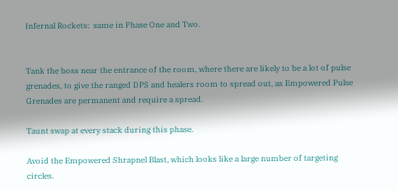Infernal Rockets:  same in Phase One and Two.


Tank the boss near the entrance of the room, where there are likely to be a lot of pulse grenades, to give the ranged DPS and healers room to spread out, as Empowered Pulse Grenades are permanent and require a spread.

Taunt swap at every stack during this phase.

Avoid the Empowered Shrapnel Blast, which looks like a large number of targeting circles.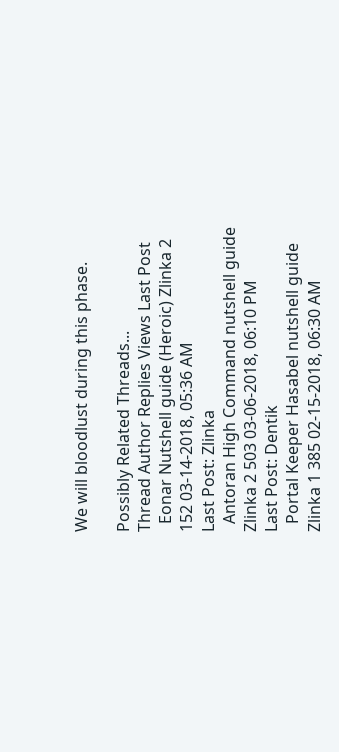We will bloodlust during this phase.

Possibly Related Threads...
Thread Author Replies Views Last Post
  Eonar Nutshell guide (Heroic) Zlinka 2 152 03-14-2018, 05:36 AM
Last Post: Zlinka
  Antoran High Command nutshell guide Zlinka 2 503 03-06-2018, 06:10 PM
Last Post: Dentik
  Portal Keeper Hasabel nutshell guide Zlinka 1 385 02-15-2018, 06:30 AM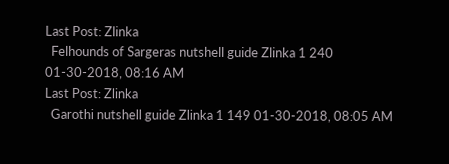Last Post: Zlinka
  Felhounds of Sargeras nutshell guide Zlinka 1 240 01-30-2018, 08:16 AM
Last Post: Zlinka
  Garothi nutshell guide Zlinka 1 149 01-30-2018, 08:05 AM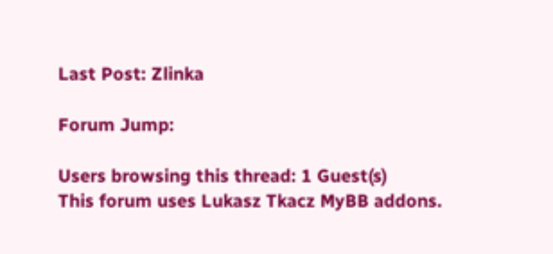Last Post: Zlinka

Forum Jump:

Users browsing this thread: 1 Guest(s)
This forum uses Lukasz Tkacz MyBB addons.